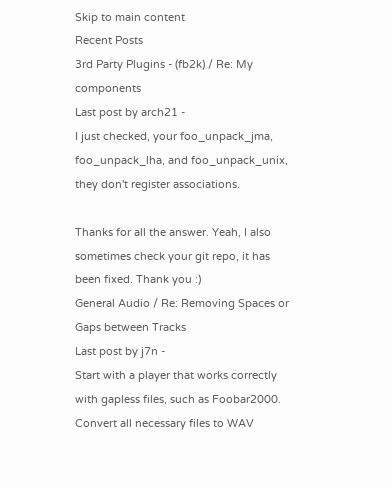Skip to main content
Recent Posts
3rd Party Plugins - (fb2k) / Re: My components
Last post by arch21 -
I just checked, your foo_unpack_jma, foo_unpack_lha, and foo_unpack_unix, they don't register associations.

Thanks for all the answer. Yeah, I also sometimes check your git repo, it has been fixed. Thank you :)
General Audio / Re: Removing Spaces or Gaps between Tracks
Last post by j7n -
Start with a player that works correctly with gapless files, such as Foobar2000. Convert all necessary files to WAV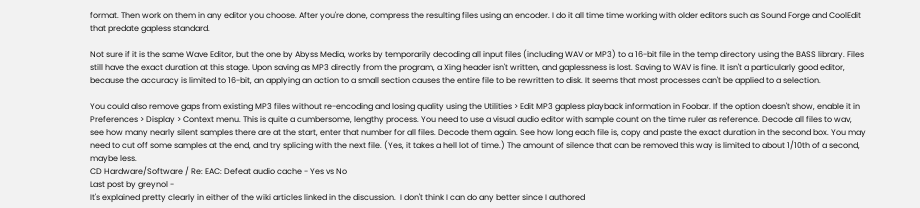format. Then work on them in any editor you choose. After you're done, compress the resulting files using an encoder. I do it all time time working with older editors such as Sound Forge and CoolEdit that predate gapless standard.

Not sure if it is the same Wave Editor, but the one by Abyss Media, works by temporarily decoding all input files (including WAV or MP3) to a 16-bit file in the temp directory using the BASS library. Files still have the exact duration at this stage. Upon saving as MP3 directly from the program, a Xing header isn't written, and gaplessness is lost. Saving to WAV is fine. It isn't a particularly good editor, because the accuracy is limited to 16-bit, an applying an action to a small section causes the entire file to be rewritten to disk. It seems that most processes can't be applied to a selection.

You could also remove gaps from existing MP3 files without re-encoding and losing quality using the Utilities > Edit MP3 gapless playback information in Foobar. If the option doesn't show, enable it in Preferences > Display > Context menu. This is quite a cumbersome, lengthy process. You need to use a visual audio editor with sample count on the time ruler as reference. Decode all files to wav, see how many nearly silent samples there are at the start, enter that number for all files. Decode them again. See how long each file is, copy and paste the exact duration in the second box. You may need to cut off some samples at the end, and try splicing with the next file. (Yes, it takes a hell lot of time.) The amount of silence that can be removed this way is limited to about 1/10th of a second, maybe less.
CD Hardware/Software / Re: EAC: Defeat audio cache - Yes vs No
Last post by greynol -
It's explained pretty clearly in either of the wiki articles linked in the discussion.  I don't think I can do any better since I authored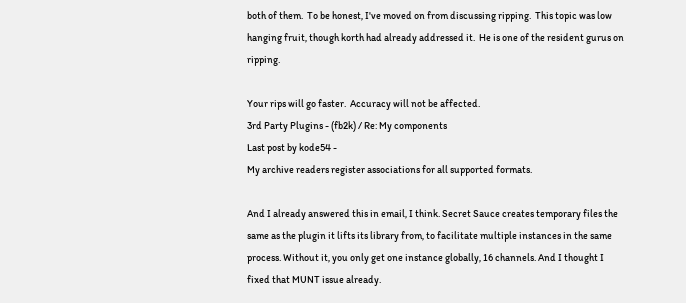both of them.  To be honest, I've moved on from discussing ripping.  This topic was low hanging fruit, though korth had already addressed it.  He is one of the resident gurus on ripping.

Your rips will go faster.  Accuracy will not be affected.
3rd Party Plugins - (fb2k) / Re: My components
Last post by kode54 -
My archive readers register associations for all supported formats.

And I already answered this in email, I think. Secret Sauce creates temporary files the same as the plugin it lifts its library from, to facilitate multiple instances in the same process. Without it, you only get one instance globally, 16 channels. And I thought I fixed that MUNT issue already.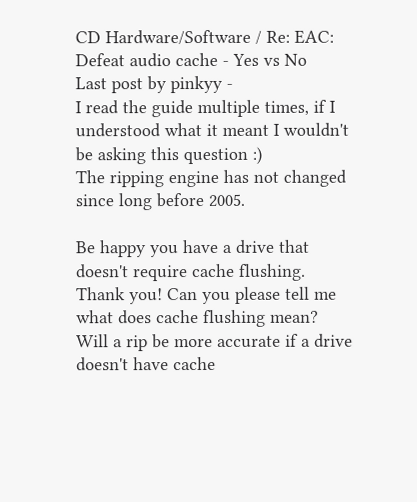CD Hardware/Software / Re: EAC: Defeat audio cache - Yes vs No
Last post by pinkyy -
I read the guide multiple times, if I understood what it meant I wouldn't be asking this question :)
The ripping engine has not changed since long before 2005.

Be happy you have a drive that doesn't require cache flushing.
Thank you! Can you please tell me what does cache flushing mean?
Will a rip be more accurate if a drive doesn't have cache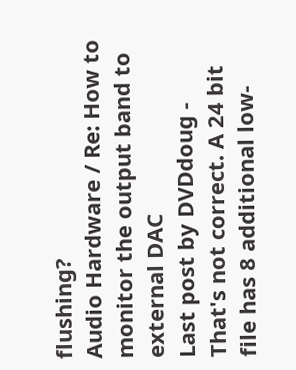flushing?
Audio Hardware / Re: How to monitor the output band to external DAC
Last post by DVDdoug -
That's not correct. A 24 bit file has 8 additional low-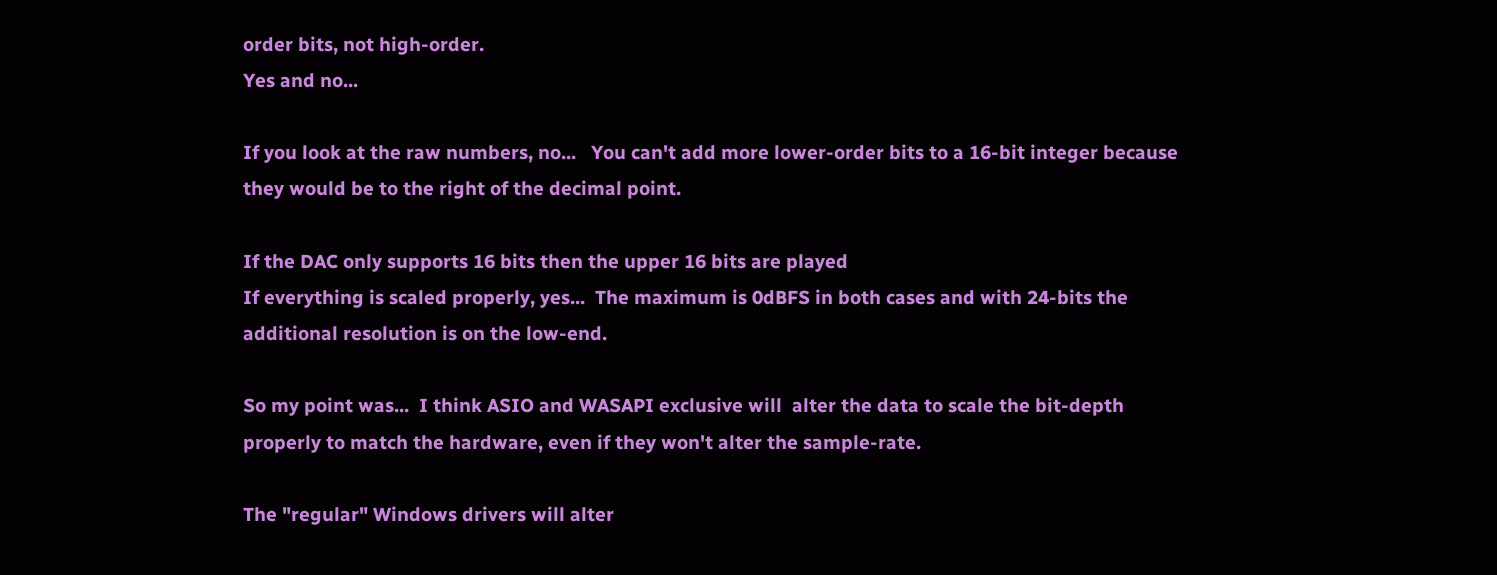order bits, not high-order.
Yes and no...

If you look at the raw numbers, no...   You can't add more lower-order bits to a 16-bit integer because they would be to the right of the decimal point.

If the DAC only supports 16 bits then the upper 16 bits are played
If everything is scaled properly, yes...  The maximum is 0dBFS in both cases and with 24-bits the additional resolution is on the low-end.

So my point was...  I think ASIO and WASAPI exclusive will  alter the data to scale the bit-depth properly to match the hardware, even if they won't alter the sample-rate.

The "regular" Windows drivers will alter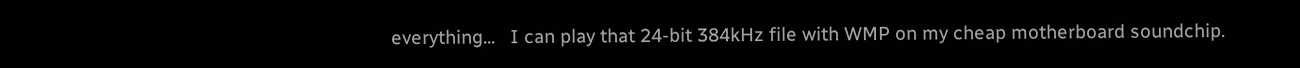everything...   I can play that 24-bit 384kHz file with WMP on my cheap motherboard soundchip.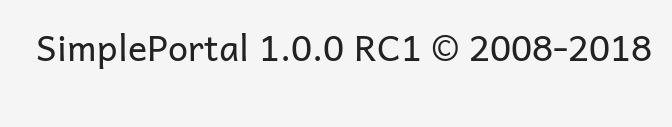SimplePortal 1.0.0 RC1 © 2008-2018